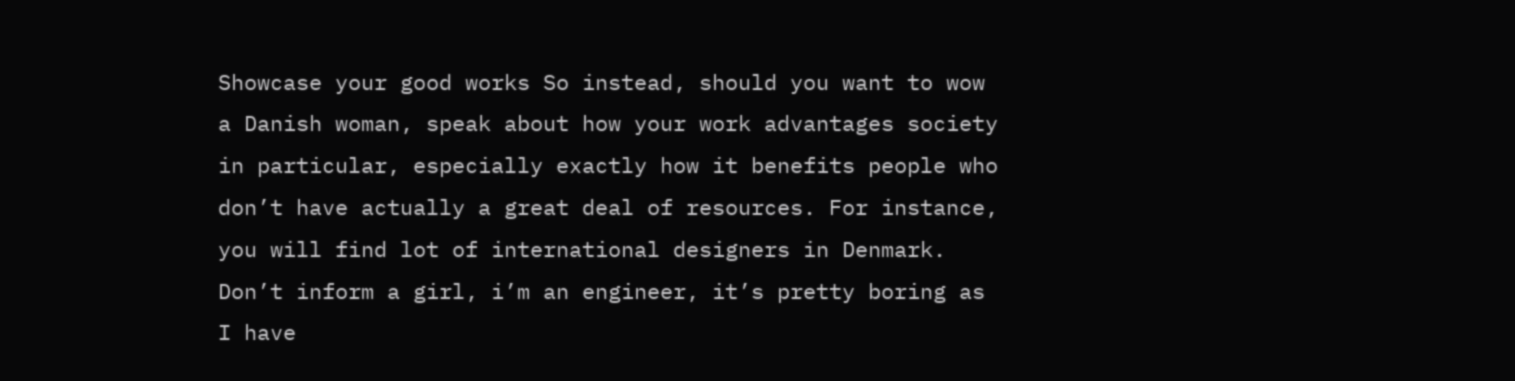Showcase your good works So instead, should you want to wow a Danish woman, speak about how your work advantages society in particular, especially exactly how it benefits people who don’t have actually a great deal of resources. For instance, you will find lot of international designers in Denmark. Don’t inform a girl, i’m an engineer, it’s pretty boring as I have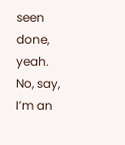seen done, yeah. No, say, I’m an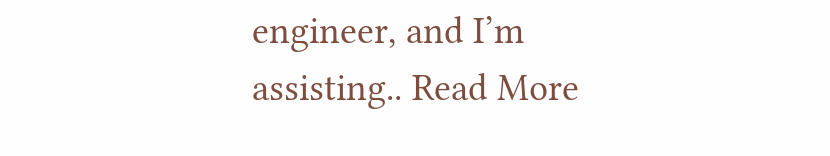engineer, and I’m assisting.. Read More